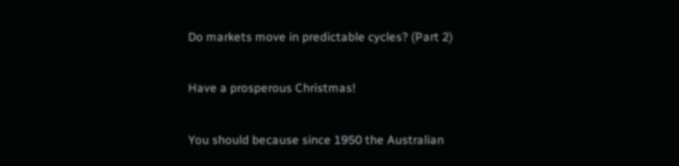Do markets move in predictable cycles? (Part 2)

Have a prosperous Christmas!

You should because since 1950 the Australian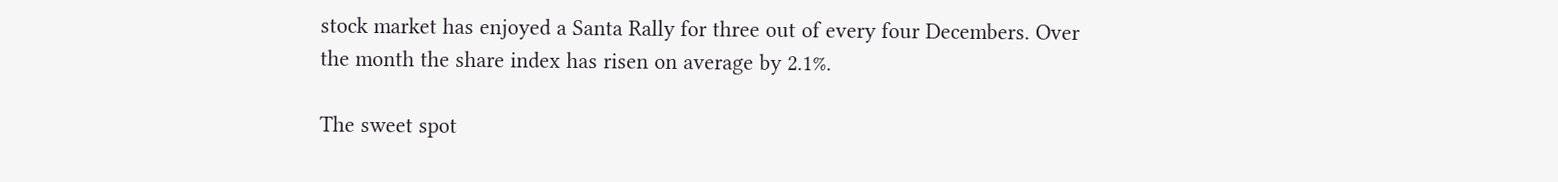stock market has enjoyed a Santa Rally for three out of every four Decembers. Over the month the share index has risen on average by 2.1%.

The sweet spot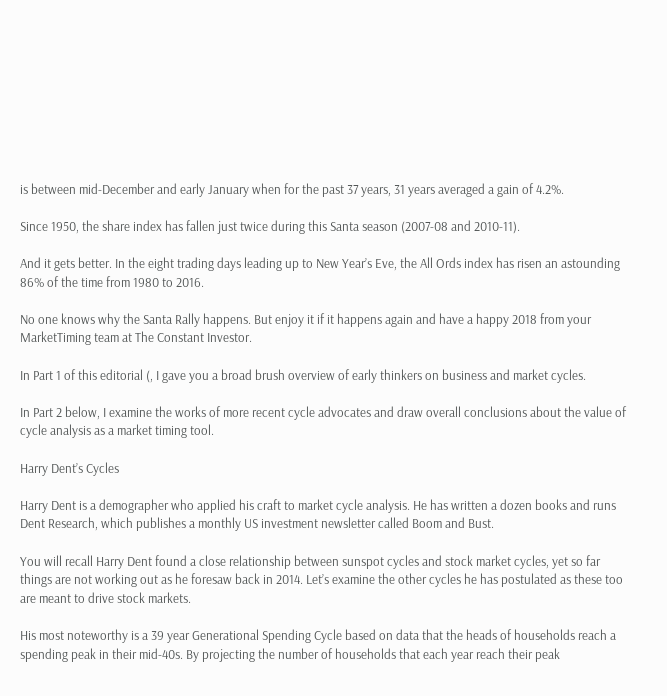is between mid-December and early January when for the past 37 years, 31 years averaged a gain of 4.2%.

Since 1950, the share index has fallen just twice during this Santa season (2007-08 and 2010-11).

And it gets better. In the eight trading days leading up to New Year’s Eve, the All Ords index has risen an astounding 86% of the time from 1980 to 2016.

No one knows why the Santa Rally happens. But enjoy it if it happens again and have a happy 2018 from your MarketTiming team at The Constant Investor.

In Part 1 of this editorial (, I gave you a broad brush overview of early thinkers on business and market cycles.

In Part 2 below, I examine the works of more recent cycle advocates and draw overall conclusions about the value of cycle analysis as a market timing tool.

Harry Dent’s Cycles

Harry Dent is a demographer who applied his craft to market cycle analysis. He has written a dozen books and runs Dent Research, which publishes a monthly US investment newsletter called Boom and Bust.

You will recall Harry Dent found a close relationship between sunspot cycles and stock market cycles, yet so far things are not working out as he foresaw back in 2014. Let’s examine the other cycles he has postulated as these too are meant to drive stock markets.

His most noteworthy is a 39 year Generational Spending Cycle based on data that the heads of households reach a spending peak in their mid-40s. By projecting the number of households that each year reach their peak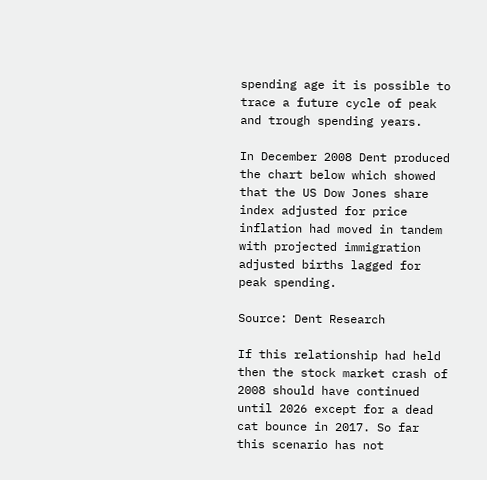spending age it is possible to trace a future cycle of peak and trough spending years.

In December 2008 Dent produced the chart below which showed that the US Dow Jones share index adjusted for price inflation had moved in tandem with projected immigration adjusted births lagged for peak spending.

Source: Dent Research

If this relationship had held then the stock market crash of 2008 should have continued until 2026 except for a dead cat bounce in 2017. So far this scenario has not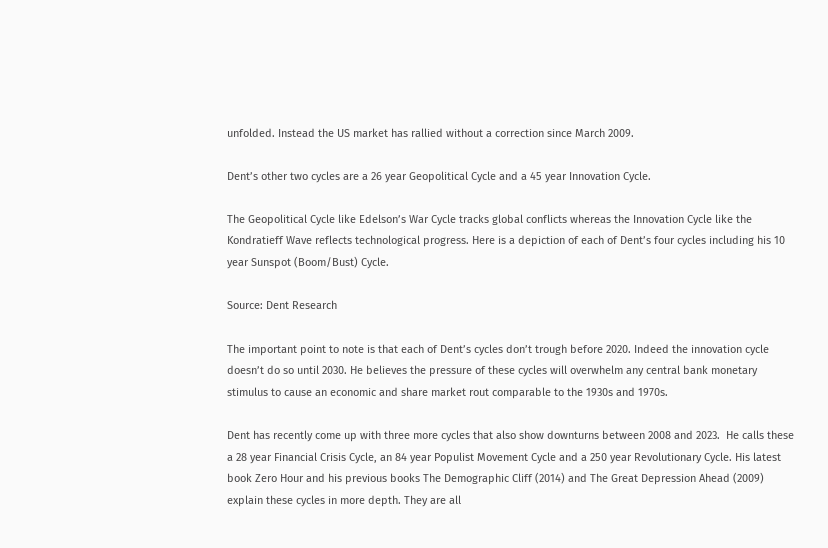unfolded. Instead the US market has rallied without a correction since March 2009.

Dent’s other two cycles are a 26 year Geopolitical Cycle and a 45 year Innovation Cycle.

The Geopolitical Cycle like Edelson’s War Cycle tracks global conflicts whereas the Innovation Cycle like the Kondratieff Wave reflects technological progress. Here is a depiction of each of Dent’s four cycles including his 10 year Sunspot (Boom/Bust) Cycle.

Source: Dent Research

The important point to note is that each of Dent’s cycles don’t trough before 2020. Indeed the innovation cycle doesn’t do so until 2030. He believes the pressure of these cycles will overwhelm any central bank monetary stimulus to cause an economic and share market rout comparable to the 1930s and 1970s.

Dent has recently come up with three more cycles that also show downturns between 2008 and 2023.  He calls these a 28 year Financial Crisis Cycle, an 84 year Populist Movement Cycle and a 250 year Revolutionary Cycle. His latest book Zero Hour and his previous books The Demographic Cliff (2014) and The Great Depression Ahead (2009) explain these cycles in more depth. They are all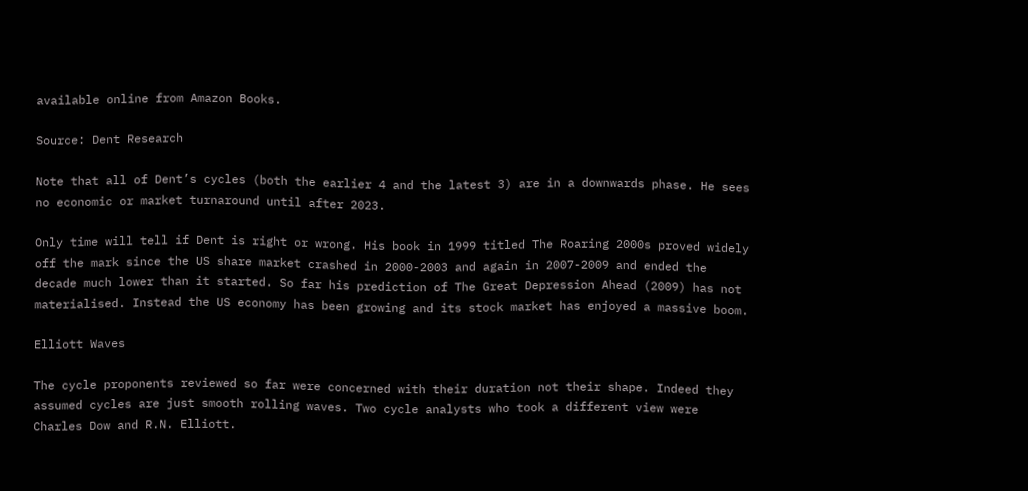available online from Amazon Books.

Source: Dent Research

Note that all of Dent’s cycles (both the earlier 4 and the latest 3) are in a downwards phase. He sees no economic or market turnaround until after 2023.

Only time will tell if Dent is right or wrong. His book in 1999 titled The Roaring 2000s proved widely off the mark since the US share market crashed in 2000-2003 and again in 2007-2009 and ended the decade much lower than it started. So far his prediction of The Great Depression Ahead (2009) has not materialised. Instead the US economy has been growing and its stock market has enjoyed a massive boom.

Elliott Waves

The cycle proponents reviewed so far were concerned with their duration not their shape. Indeed they assumed cycles are just smooth rolling waves. Two cycle analysts who took a different view were Charles Dow and R.N. Elliott.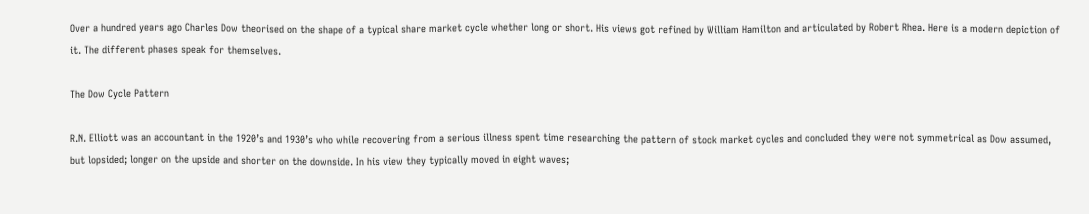Over a hundred years ago Charles Dow theorised on the shape of a typical share market cycle whether long or short. His views got refined by William Hamilton and articulated by Robert Rhea. Here is a modern depiction of it. The different phases speak for themselves.

The Dow Cycle Pattern

R.N. Elliott was an accountant in the 1920’s and 1930’s who while recovering from a serious illness spent time researching the pattern of stock market cycles and concluded they were not symmetrical as Dow assumed, but lopsided; longer on the upside and shorter on the downside. In his view they typically moved in eight waves;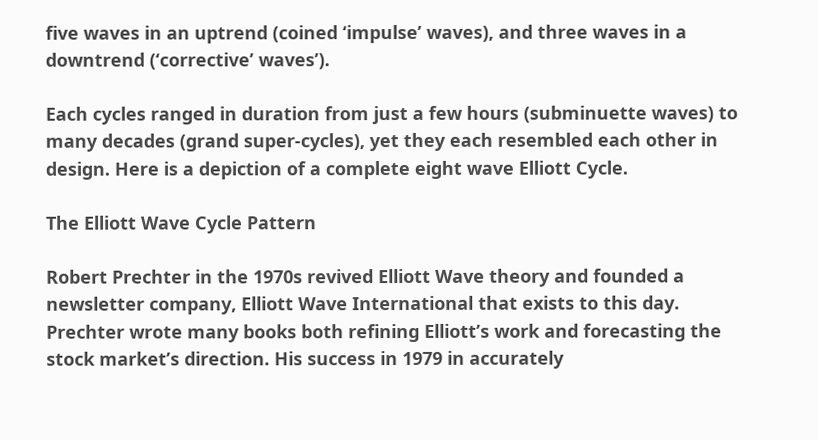five waves in an uptrend (coined ‘impulse’ waves), and three waves in a downtrend (‘corrective’ waves’).

Each cycles ranged in duration from just a few hours (subminuette waves) to many decades (grand super-cycles), yet they each resembled each other in design. Here is a depiction of a complete eight wave Elliott Cycle.

The Elliott Wave Cycle Pattern

Robert Prechter in the 1970s revived Elliott Wave theory and founded a newsletter company, Elliott Wave International that exists to this day. Prechter wrote many books both refining Elliott’s work and forecasting the stock market’s direction. His success in 1979 in accurately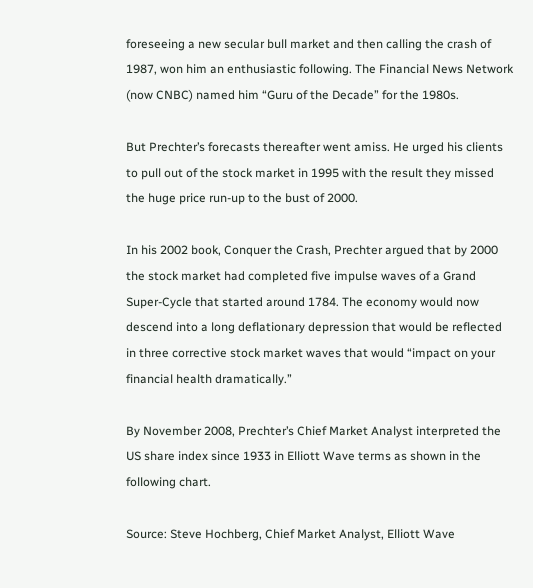foreseeing a new secular bull market and then calling the crash of 1987, won him an enthusiastic following. The Financial News Network (now CNBC) named him “Guru of the Decade” for the 1980s.

But Prechter’s forecasts thereafter went amiss. He urged his clients to pull out of the stock market in 1995 with the result they missed the huge price run-up to the bust of 2000.

In his 2002 book, Conquer the Crash, Prechter argued that by 2000 the stock market had completed five impulse waves of a Grand Super-Cycle that started around 1784. The economy would now descend into a long deflationary depression that would be reflected in three corrective stock market waves that would “impact on your financial health dramatically.”

By November 2008, Prechter’s Chief Market Analyst interpreted the US share index since 1933 in Elliott Wave terms as shown in the following chart.

Source: Steve Hochberg, Chief Market Analyst, Elliott Wave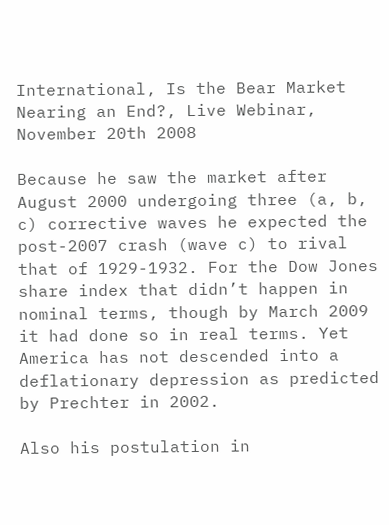International, Is the Bear Market Nearing an End?, Live Webinar, November 20th 2008

Because he saw the market after August 2000 undergoing three (a, b, c) corrective waves he expected the post-2007 crash (wave c) to rival that of 1929-1932. For the Dow Jones share index that didn’t happen in nominal terms, though by March 2009 it had done so in real terms. Yet America has not descended into a deflationary depression as predicted by Prechter in 2002.

Also his postulation in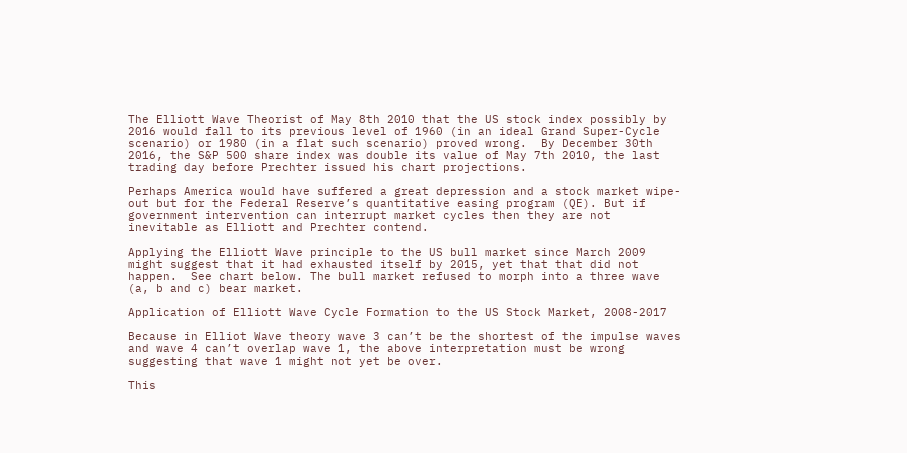The Elliott Wave Theorist of May 8th 2010 that the US stock index possibly by 2016 would fall to its previous level of 1960 (in an ideal Grand Super-Cycle scenario) or 1980 (in a flat such scenario) proved wrong.  By December 30th 2016, the S&P 500 share index was double its value of May 7th 2010, the last trading day before Prechter issued his chart projections.

Perhaps America would have suffered a great depression and a stock market wipe-out but for the Federal Reserve’s quantitative easing program (QE). But if government intervention can interrupt market cycles then they are not inevitable as Elliott and Prechter contend.

Applying the Elliott Wave principle to the US bull market since March 2009 might suggest that it had exhausted itself by 2015, yet that that did not happen.  See chart below. The bull market refused to morph into a three wave (a, b and c) bear market.

Application of Elliott Wave Cycle Formation to the US Stock Market, 2008-2017

Because in Elliot Wave theory wave 3 can’t be the shortest of the impulse waves and wave 4 can’t overlap wave 1, the above interpretation must be wrong suggesting that wave 1 might not yet be over.

This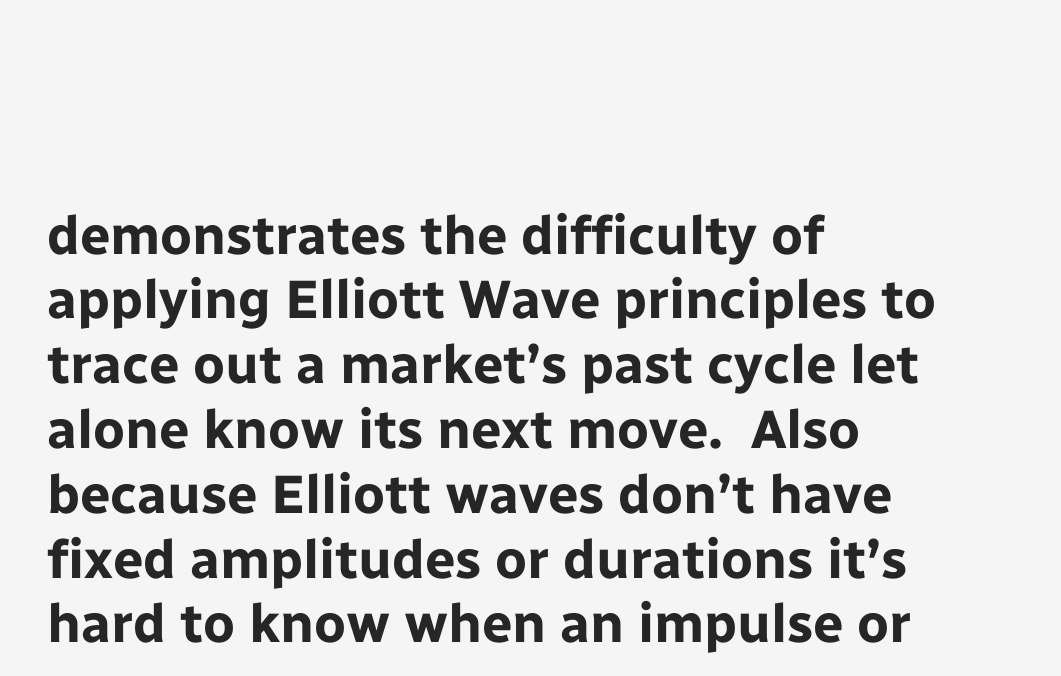demonstrates the difficulty of applying Elliott Wave principles to trace out a market’s past cycle let alone know its next move.  Also because Elliott waves don’t have fixed amplitudes or durations it’s hard to know when an impulse or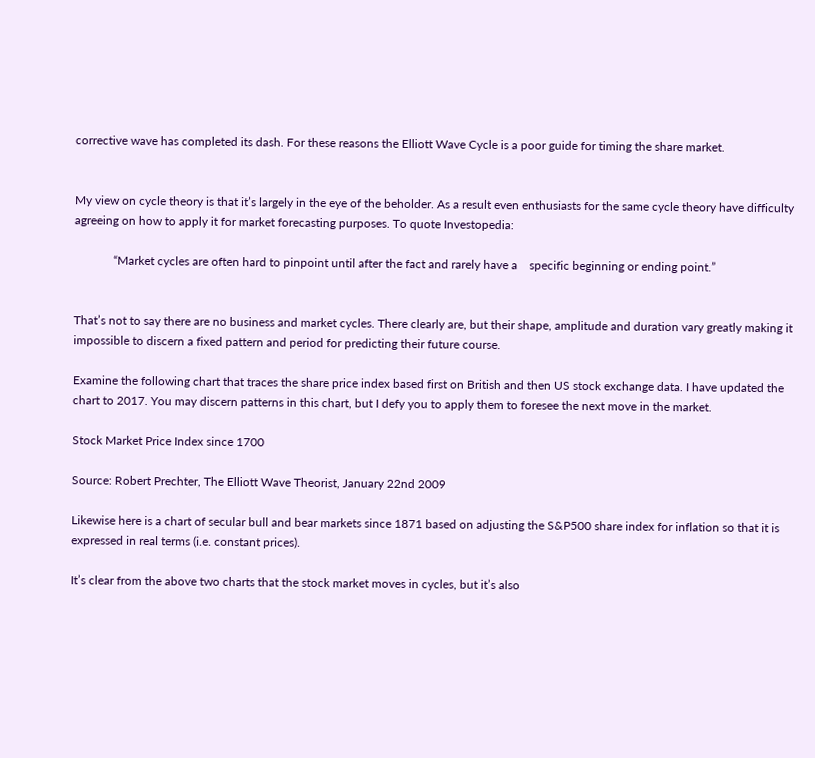corrective wave has completed its dash. For these reasons the Elliott Wave Cycle is a poor guide for timing the share market.


My view on cycle theory is that it’s largely in the eye of the beholder. As a result even enthusiasts for the same cycle theory have difficulty agreeing on how to apply it for market forecasting purposes. To quote Investopedia:

             “Market cycles are often hard to pinpoint until after the fact and rarely have a    specific beginning or ending point.”


That’s not to say there are no business and market cycles. There clearly are, but their shape, amplitude and duration vary greatly making it impossible to discern a fixed pattern and period for predicting their future course.

Examine the following chart that traces the share price index based first on British and then US stock exchange data. I have updated the chart to 2017. You may discern patterns in this chart, but I defy you to apply them to foresee the next move in the market.

Stock Market Price Index since 1700

Source: Robert Prechter, The Elliott Wave Theorist, January 22nd 2009

Likewise here is a chart of secular bull and bear markets since 1871 based on adjusting the S&P500 share index for inflation so that it is expressed in real terms (i.e. constant prices).

It’s clear from the above two charts that the stock market moves in cycles, but it’s also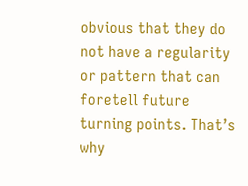obvious that they do not have a regularity or pattern that can foretell future turning points. That’s why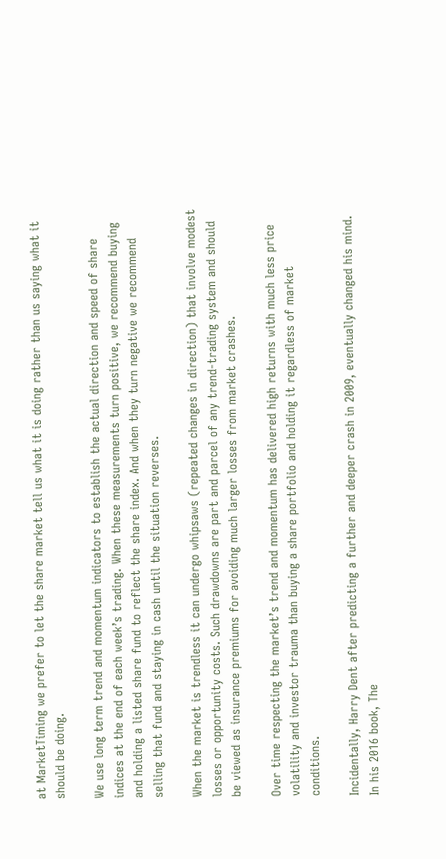at MarketTiming we prefer to let the share market tell us what it is doing rather than us saying what it should be doing.

We use long term trend and momentum indicators to establish the actual direction and speed of share indices at the end of each week’s trading. When these measurements turn positive, we recommend buying and holding a listed share fund to reflect the share index. And when they turn negative we recommend selling that fund and staying in cash until the situation reverses.

When the market is trendless it can undergo whipsaws (repeated changes in direction) that involve modest losses or opportunity costs. Such drawdowns are part and parcel of any trend-trading system and should be viewed as insurance premiums for avoiding much larger losses from market crashes.

Over time respecting the market’s trend and momentum has delivered high returns with much less price volatility and investor trauma than buying a share portfolio and holding it regardless of market conditions.

Incidentally, Harry Dent after predicting a further and deeper crash in 2009, eventually changed his mind. In his 2016 book, The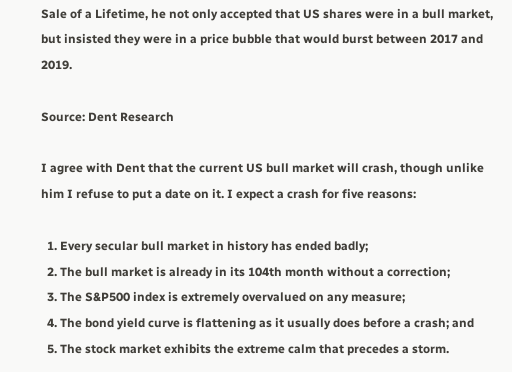Sale of a Lifetime, he not only accepted that US shares were in a bull market, but insisted they were in a price bubble that would burst between 2017 and 2019.

Source: Dent Research

I agree with Dent that the current US bull market will crash, though unlike him I refuse to put a date on it. I expect a crash for five reasons:

  1. Every secular bull market in history has ended badly;
  2. The bull market is already in its 104th month without a correction;
  3. The S&P500 index is extremely overvalued on any measure;
  4. The bond yield curve is flattening as it usually does before a crash; and
  5. The stock market exhibits the extreme calm that precedes a storm.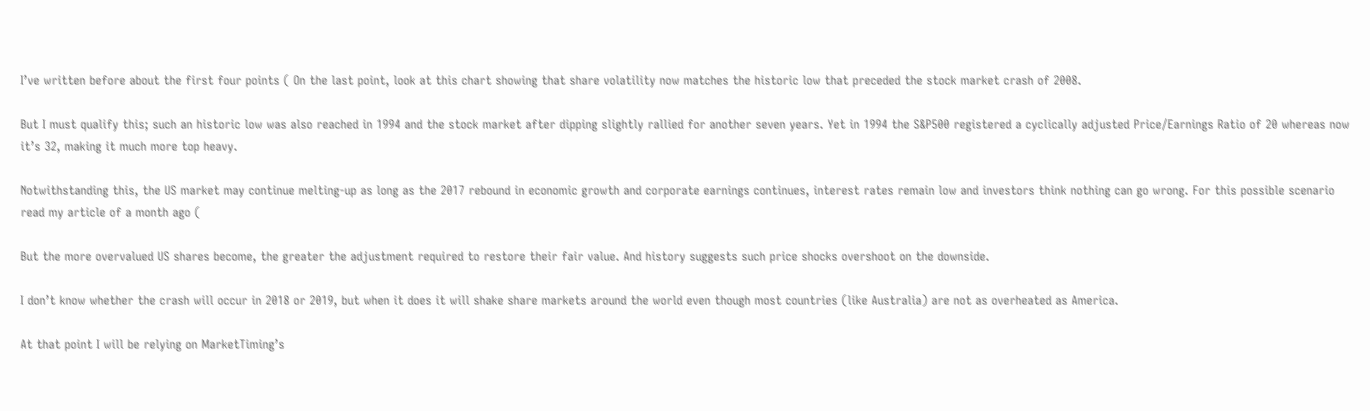I’ve written before about the first four points ( On the last point, look at this chart showing that share volatility now matches the historic low that preceded the stock market crash of 2008.

But I must qualify this; such an historic low was also reached in 1994 and the stock market after dipping slightly rallied for another seven years. Yet in 1994 the S&P500 registered a cyclically adjusted Price/Earnings Ratio of 20 whereas now it’s 32, making it much more top heavy.

Notwithstanding this, the US market may continue melting-up as long as the 2017 rebound in economic growth and corporate earnings continues, interest rates remain low and investors think nothing can go wrong. For this possible scenario read my article of a month ago (

But the more overvalued US shares become, the greater the adjustment required to restore their fair value. And history suggests such price shocks overshoot on the downside.

I don’t know whether the crash will occur in 2018 or 2019, but when it does it will shake share markets around the world even though most countries (like Australia) are not as overheated as America.

At that point I will be relying on MarketTiming’s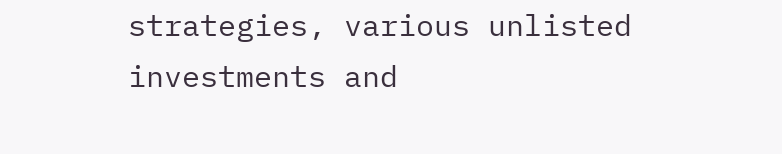strategies, various unlisted investments and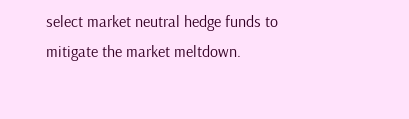select market neutral hedge funds to mitigate the market meltdown.